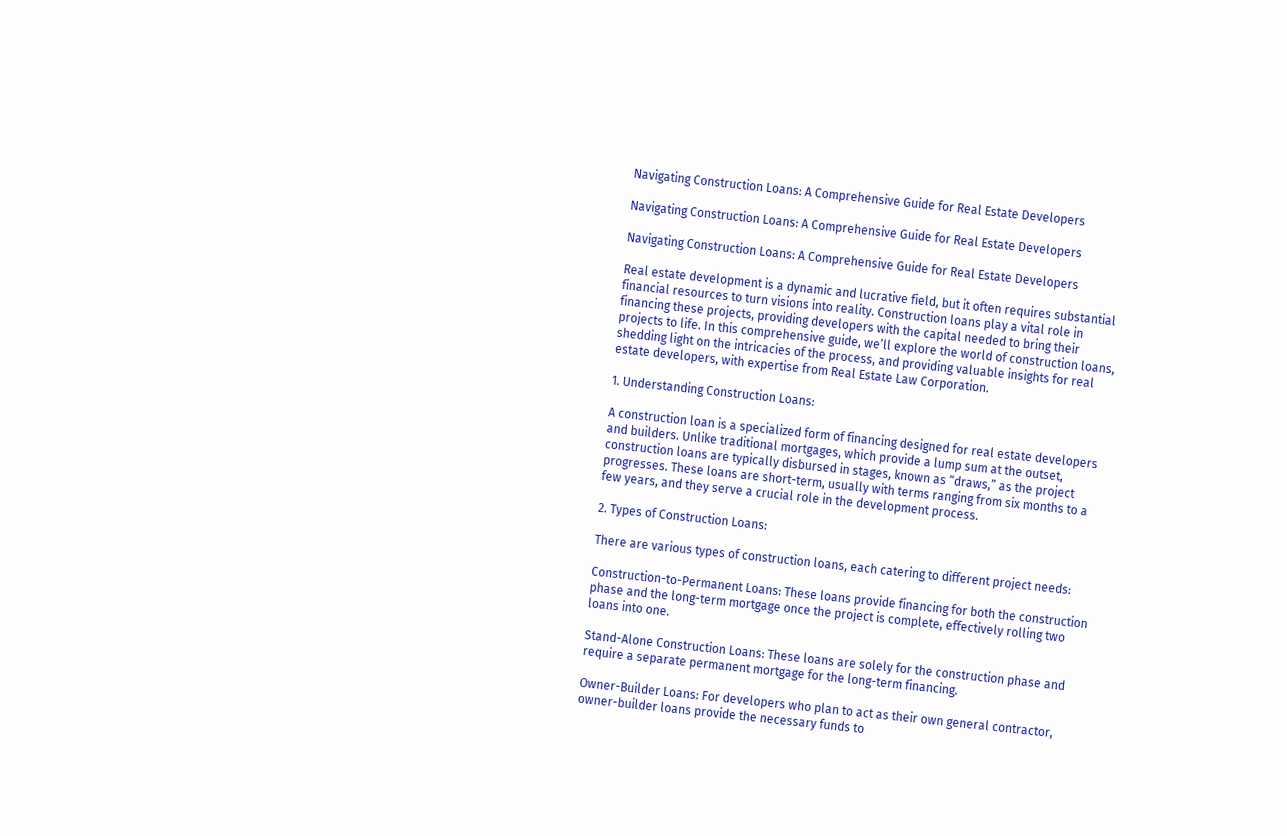Navigating Construction Loans: A Comprehensive Guide for Real Estate Developers

Navigating Construction Loans: A Comprehensive Guide for Real Estate Developers

Navigating Construction Loans: A Comprehensive Guide for Real Estate Developers

Real estate development is a dynamic and lucrative field, but it often requires substantial financial resources to turn visions into reality. Construction loans play a vital role in financing these projects, providing developers with the capital needed to bring their projects to life. In this comprehensive guide, we’ll explore the world of construction loans, shedding light on the intricacies of the process, and providing valuable insights for real estate developers, with expertise from Real Estate Law Corporation.

1. Understanding Construction Loans:

A construction loan is a specialized form of financing designed for real estate developers and builders. Unlike traditional mortgages, which provide a lump sum at the outset, construction loans are typically disbursed in stages, known as “draws,” as the project progresses. These loans are short-term, usually with terms ranging from six months to a few years, and they serve a crucial role in the development process.

2. Types of Construction Loans:

There are various types of construction loans, each catering to different project needs:

Construction-to-Permanent Loans: These loans provide financing for both the construction phase and the long-term mortgage once the project is complete, effectively rolling two loans into one.

Stand-Alone Construction Loans: These loans are solely for the construction phase and require a separate permanent mortgage for the long-term financing.

Owner-Builder Loans: For developers who plan to act as their own general contractor, owner-builder loans provide the necessary funds to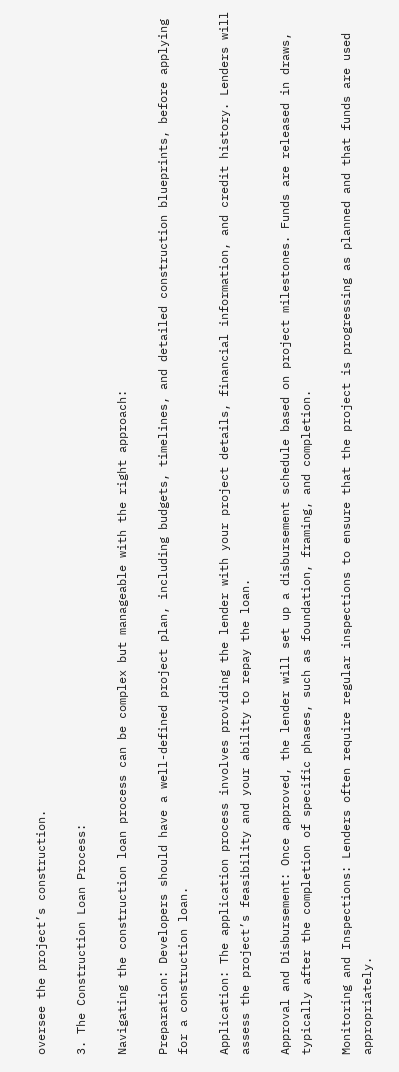oversee the project’s construction.

3. The Construction Loan Process:

Navigating the construction loan process can be complex but manageable with the right approach:

Preparation: Developers should have a well-defined project plan, including budgets, timelines, and detailed construction blueprints, before applying for a construction loan.

Application: The application process involves providing the lender with your project details, financial information, and credit history. Lenders will assess the project’s feasibility and your ability to repay the loan.

Approval and Disbursement: Once approved, the lender will set up a disbursement schedule based on project milestones. Funds are released in draws, typically after the completion of specific phases, such as foundation, framing, and completion.

Monitoring and Inspections: Lenders often require regular inspections to ensure that the project is progressing as planned and that funds are used appropriately.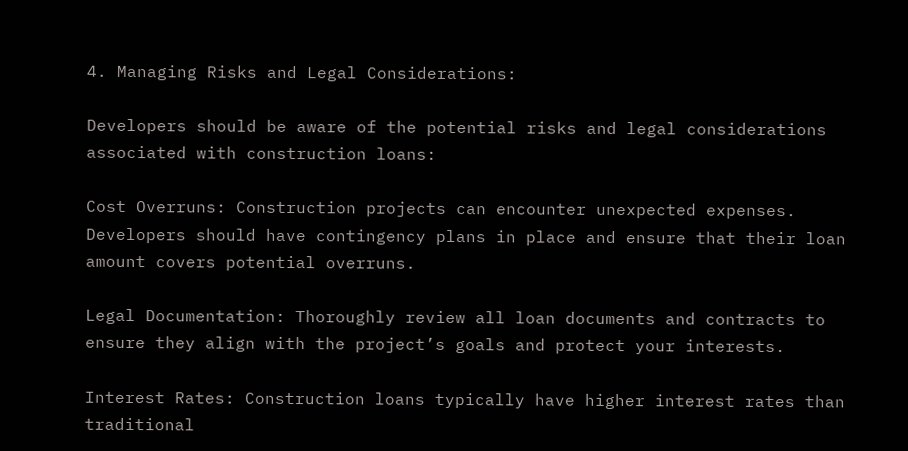4. Managing Risks and Legal Considerations:

Developers should be aware of the potential risks and legal considerations associated with construction loans:

Cost Overruns: Construction projects can encounter unexpected expenses. Developers should have contingency plans in place and ensure that their loan amount covers potential overruns.

Legal Documentation: Thoroughly review all loan documents and contracts to ensure they align with the project’s goals and protect your interests.

Interest Rates: Construction loans typically have higher interest rates than traditional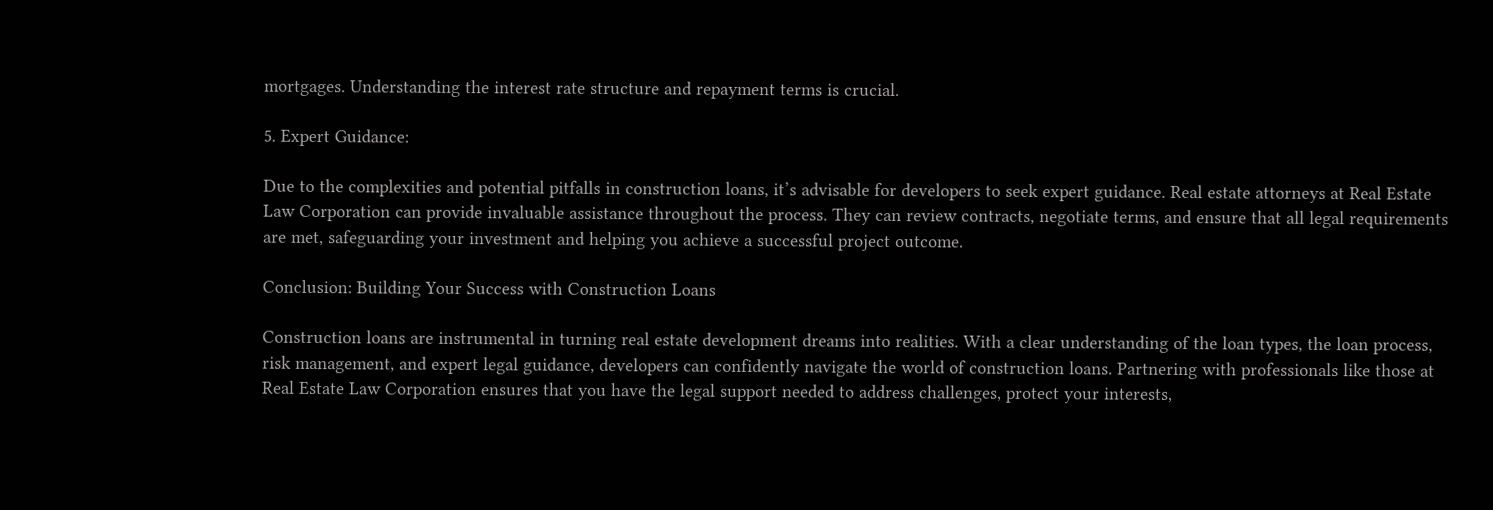mortgages. Understanding the interest rate structure and repayment terms is crucial.

5. Expert Guidance:

Due to the complexities and potential pitfalls in construction loans, it’s advisable for developers to seek expert guidance. Real estate attorneys at Real Estate Law Corporation can provide invaluable assistance throughout the process. They can review contracts, negotiate terms, and ensure that all legal requirements are met, safeguarding your investment and helping you achieve a successful project outcome.

Conclusion: Building Your Success with Construction Loans

Construction loans are instrumental in turning real estate development dreams into realities. With a clear understanding of the loan types, the loan process, risk management, and expert legal guidance, developers can confidently navigate the world of construction loans. Partnering with professionals like those at Real Estate Law Corporation ensures that you have the legal support needed to address challenges, protect your interests,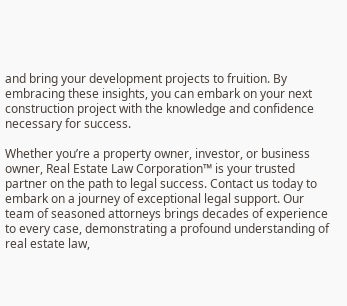and bring your development projects to fruition. By embracing these insights, you can embark on your next construction project with the knowledge and confidence necessary for success.

Whether you’re a property owner, investor, or business owner, Real Estate Law Corporation™ is your trusted partner on the path to legal success. Contact us today to embark on a journey of exceptional legal support. Our team of seasoned attorneys brings decades of experience to every case, demonstrating a profound understanding of real estate law,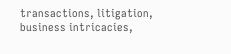transactions, litigation, business intricacies,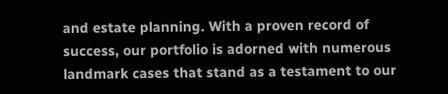and estate planning. With a proven record of success, our portfolio is adorned with numerous landmark cases that stand as a testament to our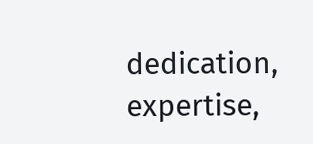dedication, expertise,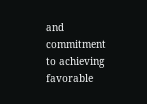and commitment to achieving favorable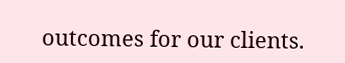outcomes for our clients.